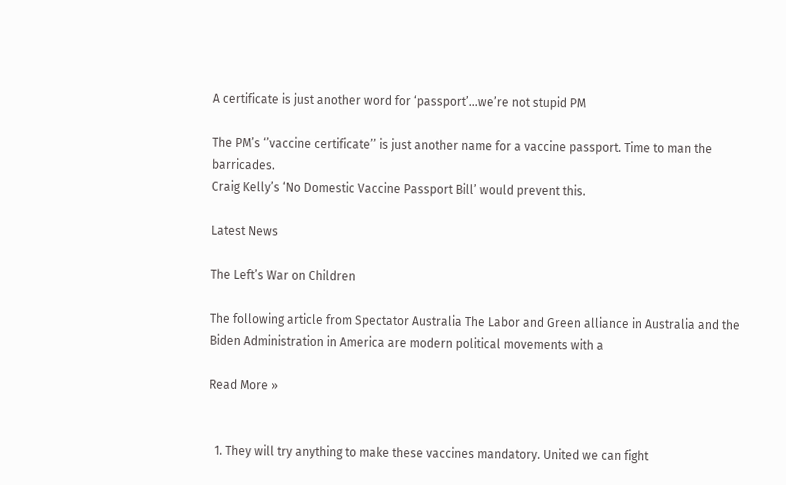A certificate is just another word for ‘passport’…we’re not stupid PM

The PM’s ‘’vaccine certificate’’ is just another name for a vaccine passport. Time to man the barricades.
Craig Kelly’s ‘No Domestic Vaccine Passport Bill’ would prevent this.

Latest News

The Left’s War on Children

The following article from Spectator Australia The Labor and Green alliance in Australia and the Biden Administration in America are modern political movements with a

Read More »


  1. They will try anything to make these vaccines mandatory. United we can fight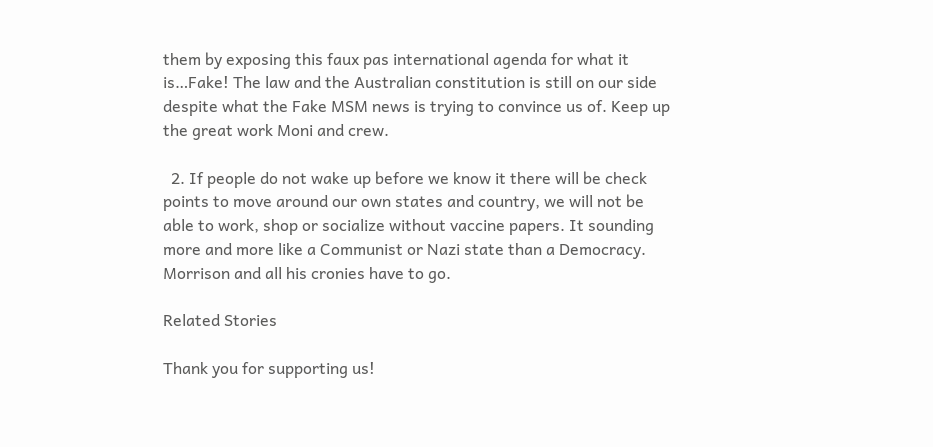them by exposing this faux pas international agenda for what it is…Fake! The law and the Australian constitution is still on our side despite what the Fake MSM news is trying to convince us of. Keep up the great work Moni and crew.

  2. If people do not wake up before we know it there will be check points to move around our own states and country, we will not be able to work, shop or socialize without vaccine papers. It sounding more and more like a Communist or Nazi state than a Democracy. Morrison and all his cronies have to go.

Related Stories

Thank you for supporting us!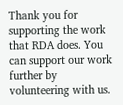Thank you for supporting the work that RDA does. You can support our work further by volunteering with us.